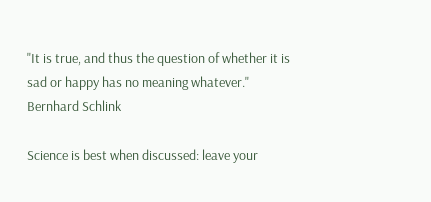"It is true, and thus the question of whether it is sad or happy has no meaning whatever."
Bernhard Schlink

Science is best when discussed: leave your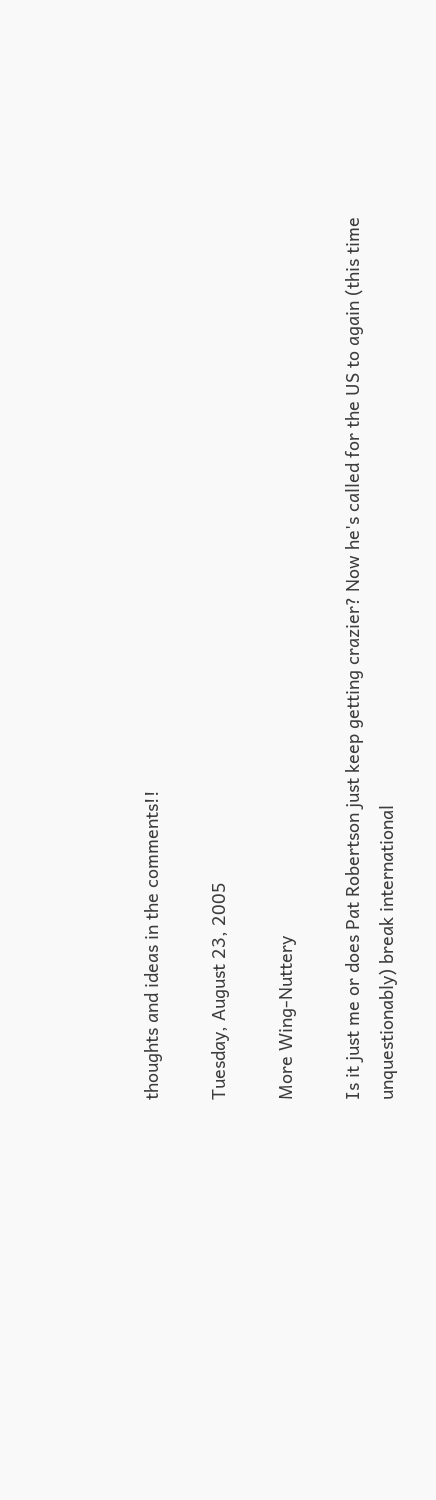thoughts and ideas in the comments!!

Tuesday, August 23, 2005

More Wing-Nuttery

Is it just me or does Pat Robertson just keep getting crazier? Now he's called for the US to again (this time unquestionably) break international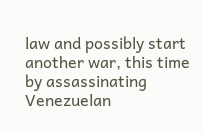law and possibly start another war, this time by assassinating Venezuelan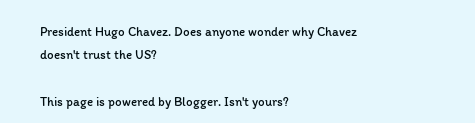President Hugo Chavez. Does anyone wonder why Chavez doesn't trust the US?

This page is powered by Blogger. Isn't yours?